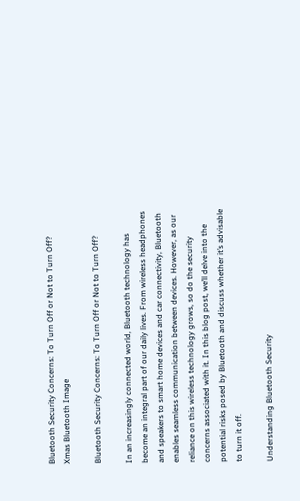Bluetooth Security Concerns: To Turn Off or Not to Turn Off?
Xmas Bluetooth Image

Bluetooth Security Concerns: To Turn Off or Not to Turn Off?

In an increasingly connected world, Bluetooth technology has become an integral part of our daily lives. From wireless headphones and speakers to smart home devices and car connectivity, Bluetooth enables seamless communication between devices. However, as our reliance on this wireless technology grows, so do the security concerns associated with it. In this blog post, we’ll delve into the potential risks posed by Bluetooth and discuss whether it’s advisable to turn it off.

Understanding Bluetooth Security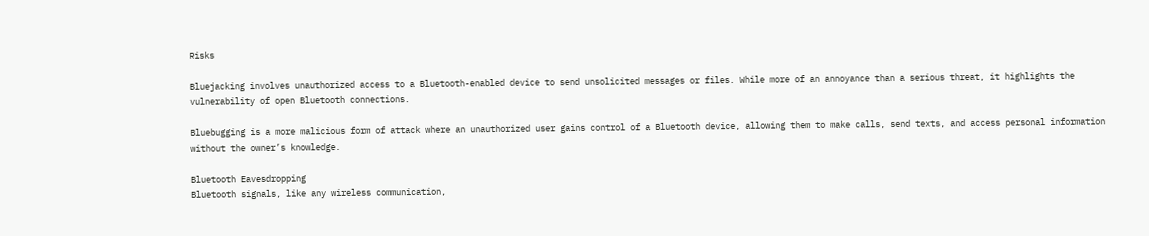Risks

Bluejacking involves unauthorized access to a Bluetooth-enabled device to send unsolicited messages or files. While more of an annoyance than a serious threat, it highlights the vulnerability of open Bluetooth connections.

Bluebugging is a more malicious form of attack where an unauthorized user gains control of a Bluetooth device, allowing them to make calls, send texts, and access personal information without the owner’s knowledge.

Bluetooth Eavesdropping
Bluetooth signals, like any wireless communication,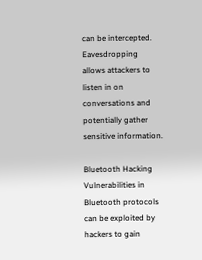can be intercepted. Eavesdropping allows attackers to listen in on conversations and potentially gather sensitive information.

Bluetooth Hacking
Vulnerabilities in Bluetooth protocols can be exploited by hackers to gain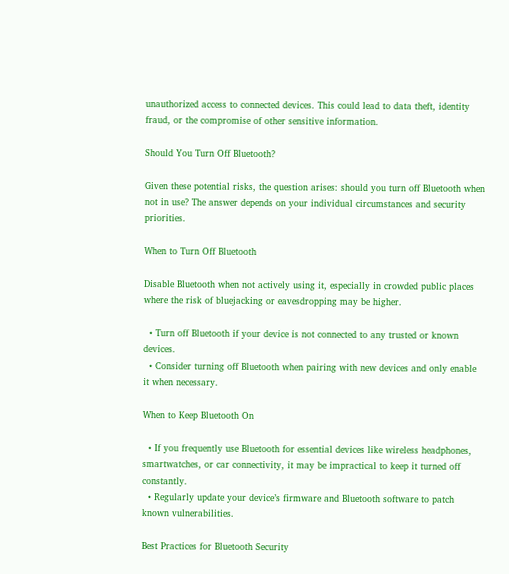unauthorized access to connected devices. This could lead to data theft, identity fraud, or the compromise of other sensitive information.

Should You Turn Off Bluetooth?

Given these potential risks, the question arises: should you turn off Bluetooth when not in use? The answer depends on your individual circumstances and security priorities.

When to Turn Off Bluetooth

Disable Bluetooth when not actively using it, especially in crowded public places where the risk of bluejacking or eavesdropping may be higher.

  • Turn off Bluetooth if your device is not connected to any trusted or known devices.
  • Consider turning off Bluetooth when pairing with new devices and only enable it when necessary.

When to Keep Bluetooth On

  • If you frequently use Bluetooth for essential devices like wireless headphones, smartwatches, or car connectivity, it may be impractical to keep it turned off constantly.
  • Regularly update your device’s firmware and Bluetooth software to patch known vulnerabilities.

Best Practices for Bluetooth Security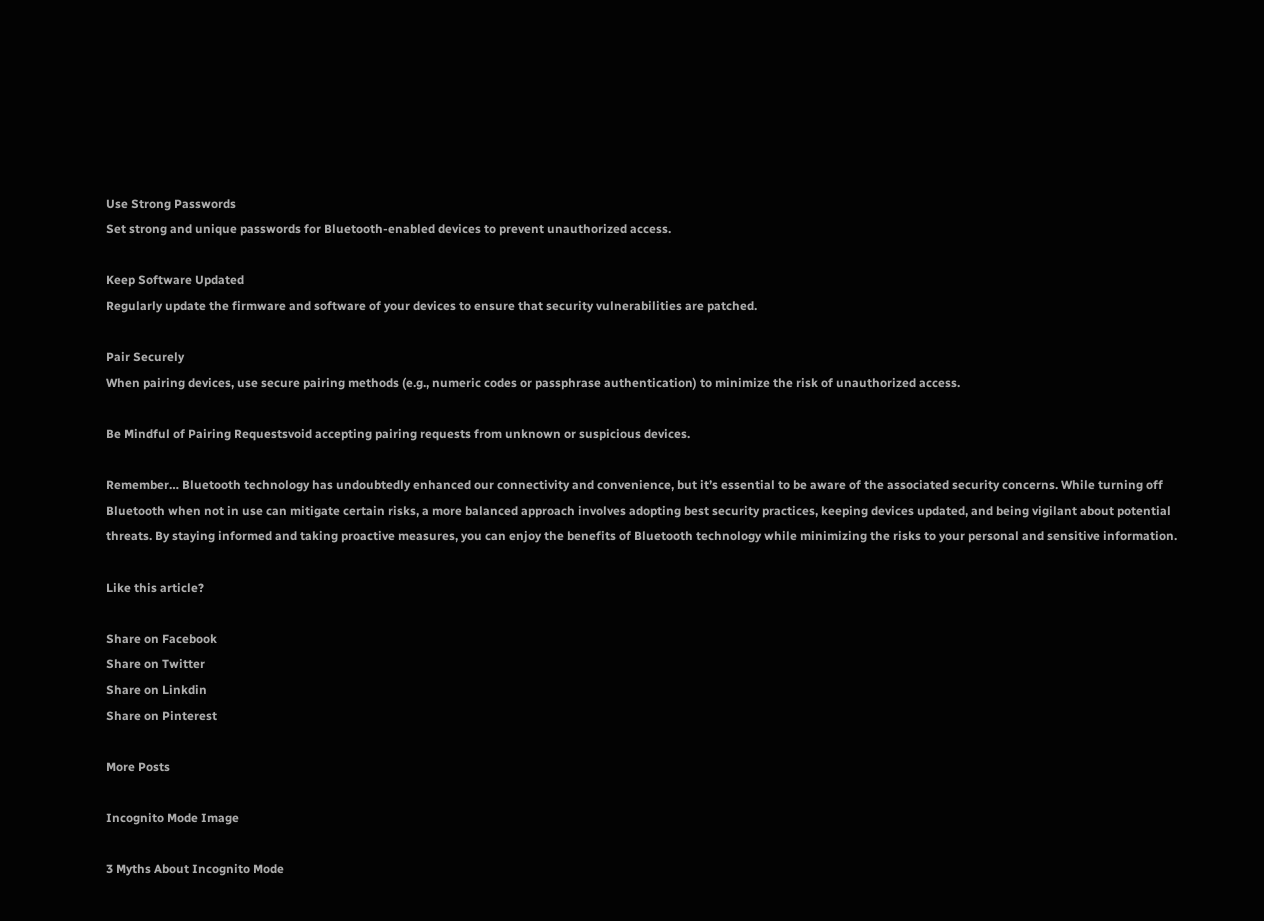Use Strong Passwords
Set strong and unique passwords for Bluetooth-enabled devices to prevent unauthorized access.

Keep Software Updated
Regularly update the firmware and software of your devices to ensure that security vulnerabilities are patched.

Pair Securely
When pairing devices, use secure pairing methods (e.g., numeric codes or passphrase authentication) to minimize the risk of unauthorized access.

Be Mindful of Pairing Requestsvoid accepting pairing requests from unknown or suspicious devices.

Remember… Bluetooth technology has undoubtedly enhanced our connectivity and convenience, but it’s essential to be aware of the associated security concerns. While turning off Bluetooth when not in use can mitigate certain risks, a more balanced approach involves adopting best security practices, keeping devices updated, and being vigilant about potential threats. By staying informed and taking proactive measures, you can enjoy the benefits of Bluetooth technology while minimizing the risks to your personal and sensitive information.

Like this article?

Share on Facebook
Share on Twitter
Share on Linkdin
Share on Pinterest

More Posts

Incognito Mode Image

3 Myths About Incognito Mode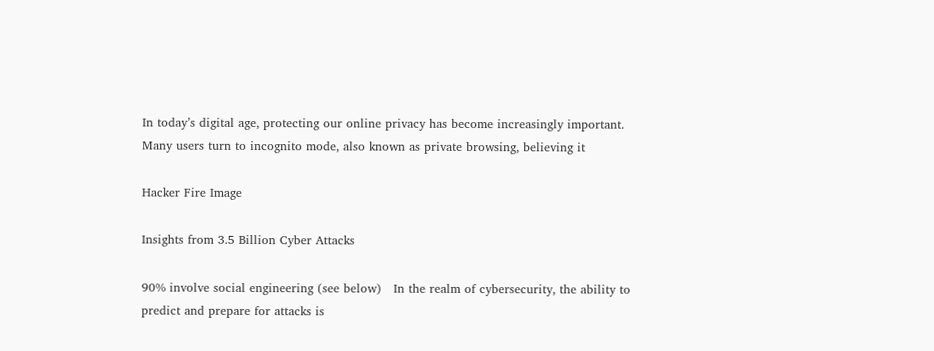In today’s digital age, protecting our online privacy has become increasingly important. Many users turn to incognito mode, also known as private browsing, believing it

Hacker Fire Image

Insights from 3.5 Billion Cyber Attacks

90% involve social engineering (see below)   In the realm of cybersecurity, the ability to predict and prepare for attacks is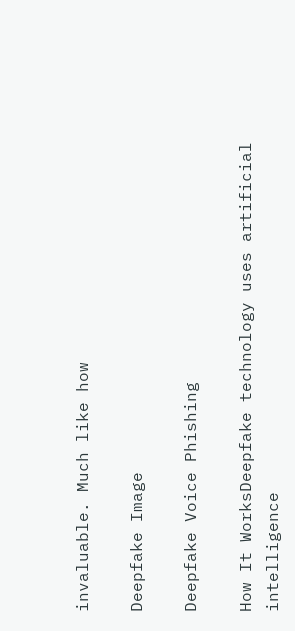invaluable. Much like how

Deepfake Image

Deepfake Voice Phishing

How It WorksDeepfake technology uses artificial intelligence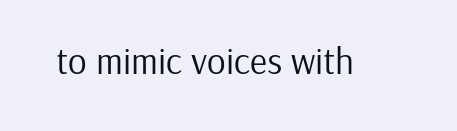to mimic voices with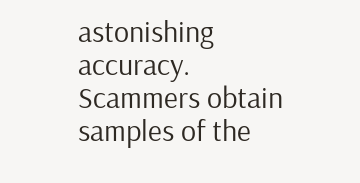astonishing accuracy. Scammers obtain samples of the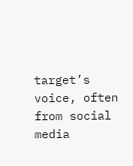target’s voice, often from social media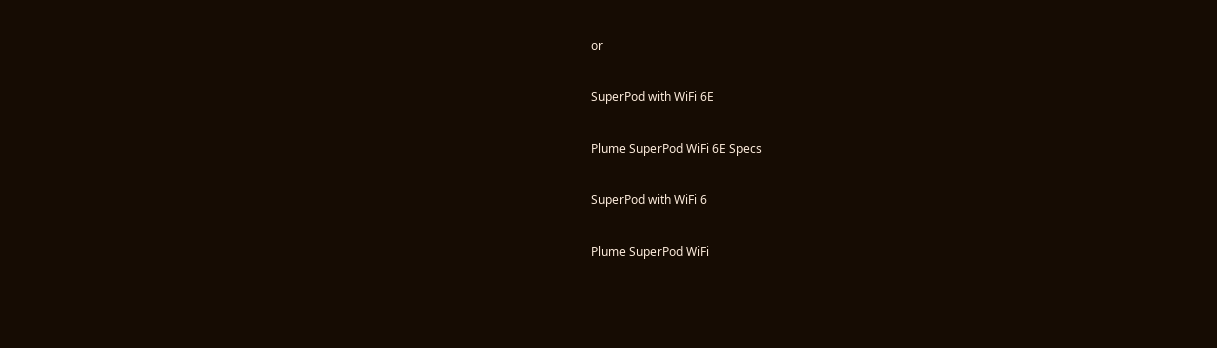or

SuperPod with WiFi 6E

Plume SuperPod WiFi 6E Specs

SuperPod with WiFi 6

Plume SuperPod WiFi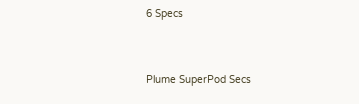6 Specs


Plume SuperPod Secs